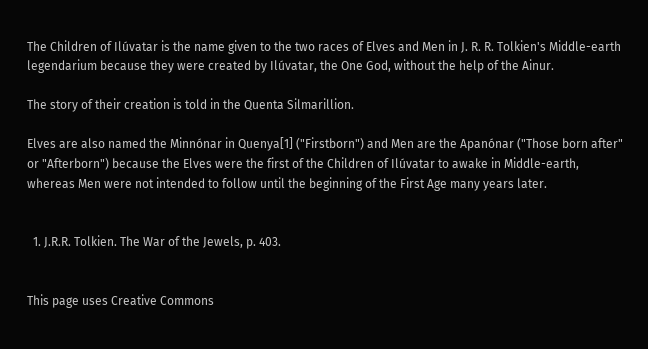The Children of Ilúvatar is the name given to the two races of Elves and Men in J. R. R. Tolkien's Middle-earth legendarium because they were created by Ilúvatar, the One God, without the help of the Ainur.

The story of their creation is told in the Quenta Silmarillion.

Elves are also named the Minnónar in Quenya[1] ("Firstborn") and Men are the Apanónar ("Those born after" or "Afterborn") because the Elves were the first of the Children of Ilúvatar to awake in Middle-earth, whereas Men were not intended to follow until the beginning of the First Age many years later.


  1. J.R.R. Tolkien. The War of the Jewels, p. 403.


This page uses Creative Commons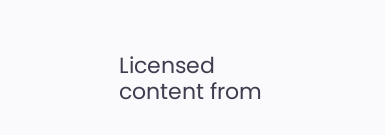Licensed content from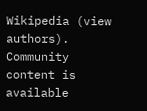Wikipedia (view authors).
Community content is available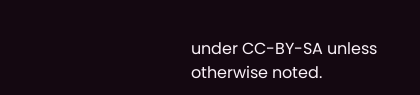under CC-BY-SA unless otherwise noted.